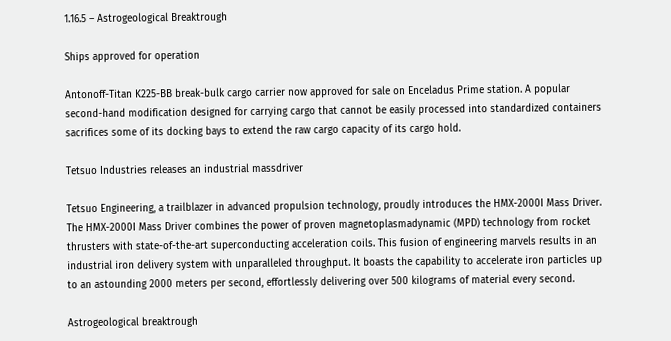1.16.5 – Astrogeological Breaktrough

Ships approved for operation

Antonoff-Titan K225-BB break-bulk cargo carrier now approved for sale on Enceladus Prime station. A popular second-hand modification designed for carrying cargo that cannot be easily processed into standardized containers sacrifices some of its docking bays to extend the raw cargo capacity of its cargo hold.

Tetsuo Industries releases an industrial massdriver

Tetsuo Engineering, a trailblazer in advanced propulsion technology, proudly introduces the HMX-2000I Mass Driver. The HMX-2000I Mass Driver combines the power of proven magnetoplasmadynamic (MPD) technology from rocket thrusters with state-of-the-art superconducting acceleration coils. This fusion of engineering marvels results in an industrial iron delivery system with unparalleled throughput. It boasts the capability to accelerate iron particles up to an astounding 2000 meters per second, effortlessly delivering over 500 kilograms of material every second.

Astrogeological breaktrough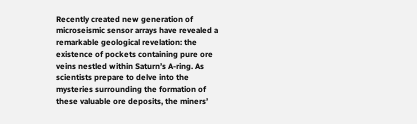Recently created new generation of microseismic sensor arrays have revealed a remarkable geological revelation: the existence of pockets containing pure ore veins nestled within Saturn’s A-ring. As scientists prepare to delve into the mysteries surrounding the formation of these valuable ore deposits, the miners’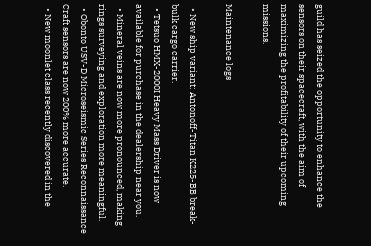guild has seized the opportunity to enhance the sensors on their spacecraft, with the aim of maximizing the profitability of their upcoming missions.

Maintenance logs

  • New ship variant: Antonoff-Titan K225-BB break-bulk cargo carrier.
  • Tetsuo HMX-2000I Heavy Mass Driver is now available for purchase in the dealership near you.
  • Mineral veins are now more pronounced, making rings surveying and exploration more meaningful.
  • Obonto USV-D Microseismic Series Reconnaissance Craft sensors are now 200% more accurate.
  • New moonlet class recently discovered in the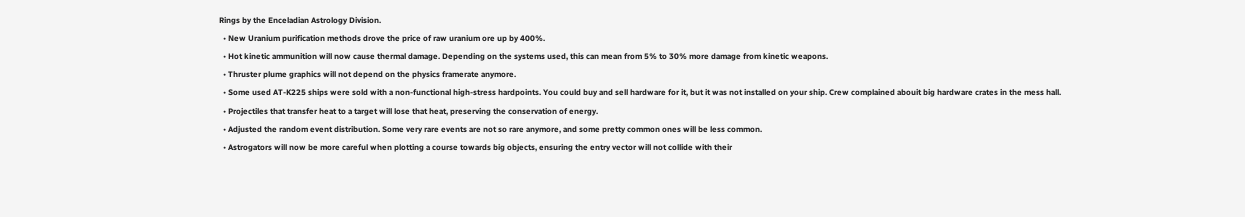Rings by the Enceladian Astrology Division.
  • New Uranium purification methods drove the price of raw uranium ore up by 400%.
  • Hot kinetic ammunition will now cause thermal damage. Depending on the systems used, this can mean from 5% to 30% more damage from kinetic weapons.
  • Thruster plume graphics will not depend on the physics framerate anymore.
  • Some used AT-K225 ships were sold with a non-functional high-stress hardpoints. You could buy and sell hardware for it, but it was not installed on your ship. Crew complained abouit big hardware crates in the mess hall.
  • Projectiles that transfer heat to a target will lose that heat, preserving the conservation of energy.
  • Adjusted the random event distribution. Some very rare events are not so rare anymore, and some pretty common ones will be less common.
  • Astrogators will now be more careful when plotting a course towards big objects, ensuring the entry vector will not collide with their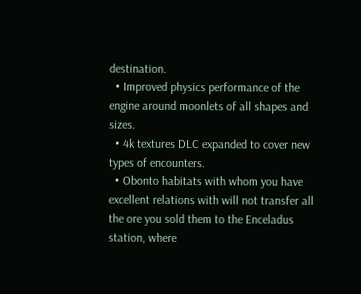destination.
  • Improved physics performance of the engine around moonlets of all shapes and sizes.
  • 4k textures DLC expanded to cover new types of encounters.
  • Obonto habitats with whom you have excellent relations with will not transfer all the ore you sold them to the Enceladus station, where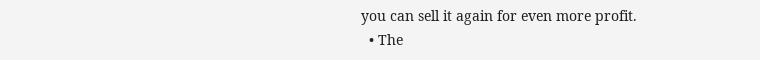you can sell it again for even more profit.
  • The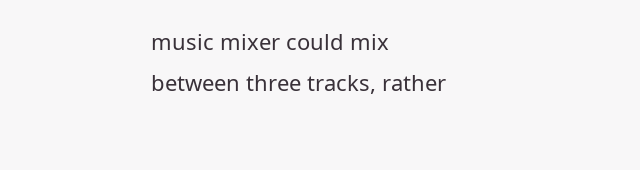music mixer could mix between three tracks, rather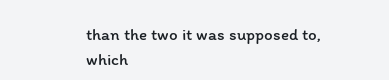than the two it was supposed to, which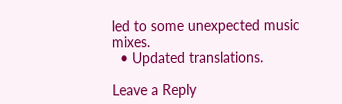led to some unexpected music mixes.
  • Updated translations.

Leave a Reply